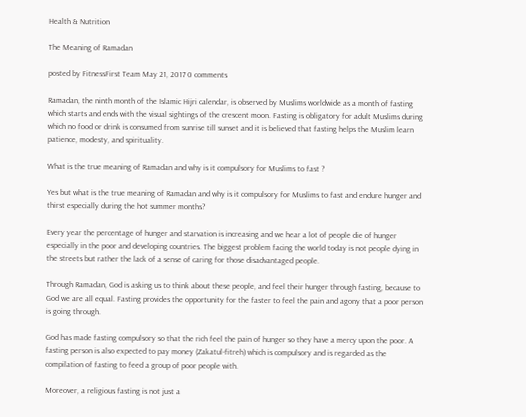Health & Nutrition

The Meaning of Ramadan

posted by FitnessFirst Team May 21, 2017 0 comments

Ramadan, the ninth month of the Islamic Hijri calendar, is observed by Muslims worldwide as a month of fasting which starts and ends with the visual sightings of the crescent moon. Fasting is obligatory for adult Muslims during which no food or drink is consumed from sunrise till sunset and it is believed that fasting helps the Muslim learn patience, modesty, and spirituality.

What is the true meaning of Ramadan and why is it compulsory for Muslims to fast ?

Yes but what is the true meaning of Ramadan and why is it compulsory for Muslims to fast and endure hunger and thirst especially during the hot summer months?

Every year the percentage of hunger and starvation is increasing and we hear a lot of people die of hunger especially in the poor and developing countries. The biggest problem facing the world today is not people dying in the streets but rather the lack of a sense of caring for those disadvantaged people.

Through Ramadan, God is asking us to think about these people, and feel their hunger through fasting, because to God we are all equal. Fasting provides the opportunity for the faster to feel the pain and agony that a poor person is going through.

God has made fasting compulsory so that the rich feel the pain of hunger so they have a mercy upon the poor. A fasting person is also expected to pay money (Zakatul-fitreh) which is compulsory and is regarded as the compilation of fasting to feed a group of poor people with.

Moreover, a religious fasting is not just a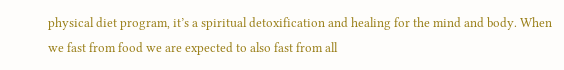physical diet program, it’s a spiritual detoxification and healing for the mind and body. When we fast from food we are expected to also fast from all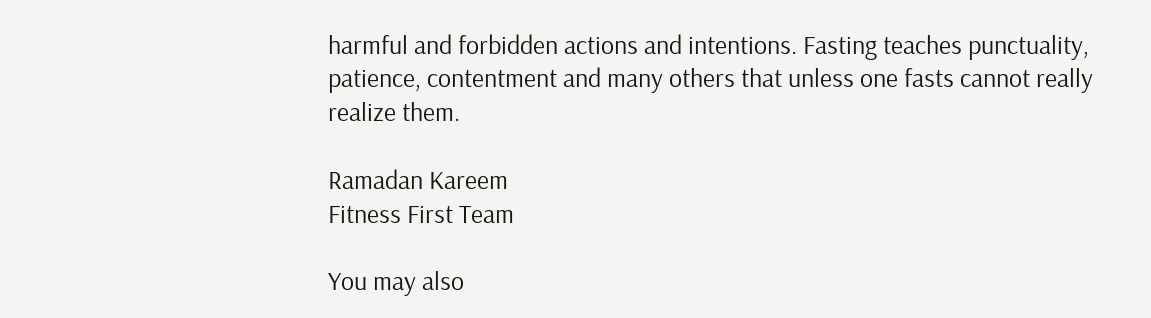harmful and forbidden actions and intentions. Fasting teaches punctuality, patience, contentment and many others that unless one fasts cannot really realize them.

Ramadan Kareem
Fitness First Team

You may also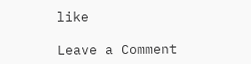like

Leave a Comment